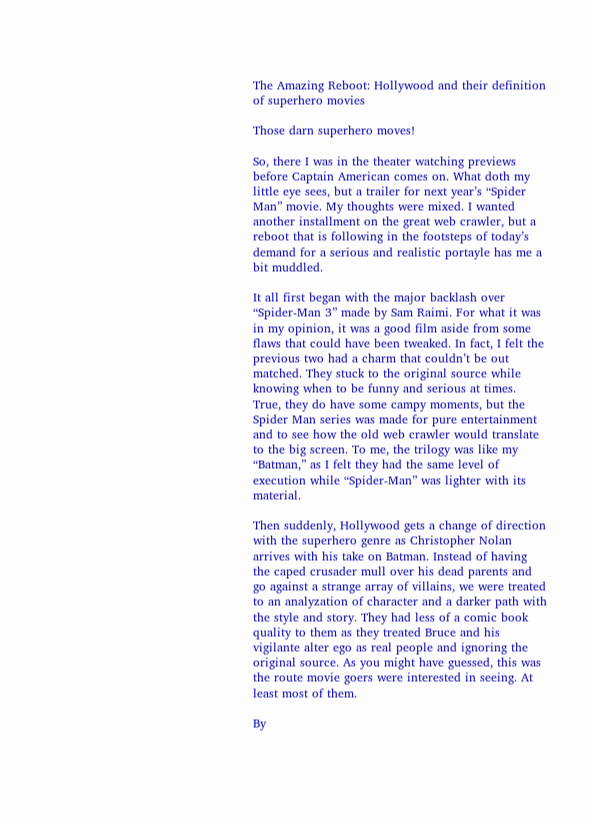The Amazing Reboot: Hollywood and their definition of superhero movies

Those darn superhero moves!

So, there I was in the theater watching previews before Captain American comes on. What doth my little eye sees, but a trailer for next year’s “Spider Man” movie. My thoughts were mixed. I wanted another installment on the great web crawler, but a reboot that is following in the footsteps of today’s demand for a serious and realistic portayle has me a bit muddled.

It all first began with the major backlash over “Spider-Man 3” made by Sam Raimi. For what it was in my opinion, it was a good film aside from some flaws that could have been tweaked. In fact, I felt the previous two had a charm that couldn’t be out matched. They stuck to the original source while knowing when to be funny and serious at times. True, they do have some campy moments, but the Spider Man series was made for pure entertainment and to see how the old web crawler would translate to the big screen. To me, the trilogy was like my “Batman,” as I felt they had the same level of execution while “Spider-Man” was lighter with its material.

Then suddenly, Hollywood gets a change of direction with the superhero genre as Christopher Nolan arrives with his take on Batman. Instead of having the caped crusader mull over his dead parents and go against a strange array of villains, we were treated to an analyzation of character and a darker path with the style and story. They had less of a comic book quality to them as they treated Bruce and his vigilante alter ego as real people and ignoring the original source. As you might have guessed, this was the route movie goers were interested in seeing. At least most of them.

By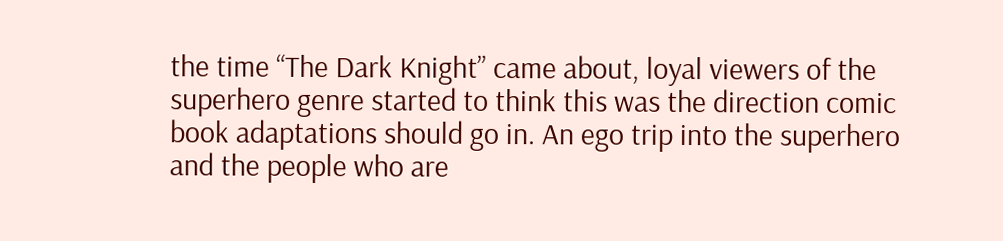the time “The Dark Knight” came about, loyal viewers of the superhero genre started to think this was the direction comic book adaptations should go in. An ego trip into the superhero and the people who are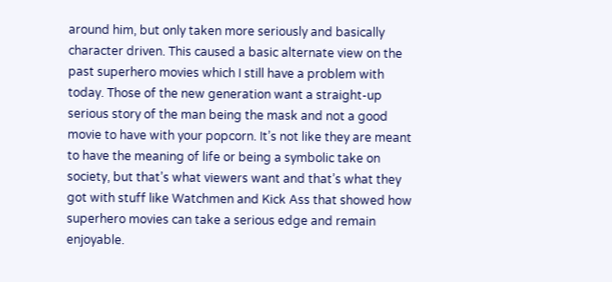around him, but only taken more seriously and basically character driven. This caused a basic alternate view on the past superhero movies which I still have a problem with today. Those of the new generation want a straight-up serious story of the man being the mask and not a good movie to have with your popcorn. It’s not like they are meant to have the meaning of life or being a symbolic take on society, but that’s what viewers want and that’s what they got with stuff like Watchmen and Kick Ass that showed how superhero movies can take a serious edge and remain enjoyable.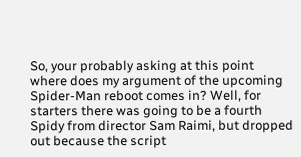So, your probably asking at this point where does my argument of the upcoming Spider-Man reboot comes in? Well, for starters there was going to be a fourth Spidy from director Sam Raimi, but dropped out because the script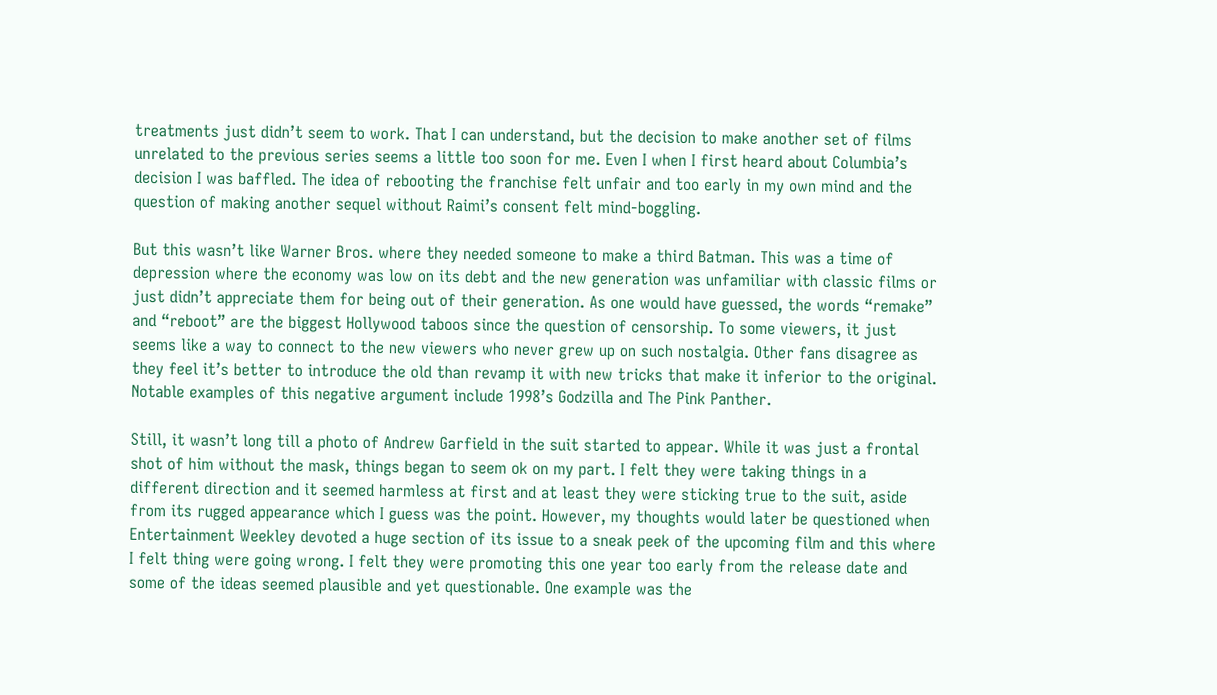treatments just didn’t seem to work. That I can understand, but the decision to make another set of films unrelated to the previous series seems a little too soon for me. Even I when I first heard about Columbia’s decision I was baffled. The idea of rebooting the franchise felt unfair and too early in my own mind and the question of making another sequel without Raimi’s consent felt mind-boggling.

But this wasn’t like Warner Bros. where they needed someone to make a third Batman. This was a time of depression where the economy was low on its debt and the new generation was unfamiliar with classic films or just didn’t appreciate them for being out of their generation. As one would have guessed, the words “remake” and “reboot” are the biggest Hollywood taboos since the question of censorship. To some viewers, it just seems like a way to connect to the new viewers who never grew up on such nostalgia. Other fans disagree as they feel it’s better to introduce the old than revamp it with new tricks that make it inferior to the original. Notable examples of this negative argument include 1998’s Godzilla and The Pink Panther.

Still, it wasn’t long till a photo of Andrew Garfield in the suit started to appear. While it was just a frontal shot of him without the mask, things began to seem ok on my part. I felt they were taking things in a different direction and it seemed harmless at first and at least they were sticking true to the suit, aside from its rugged appearance which I guess was the point. However, my thoughts would later be questioned when Entertainment Weekley devoted a huge section of its issue to a sneak peek of the upcoming film and this where I felt thing were going wrong. I felt they were promoting this one year too early from the release date and some of the ideas seemed plausible and yet questionable. One example was the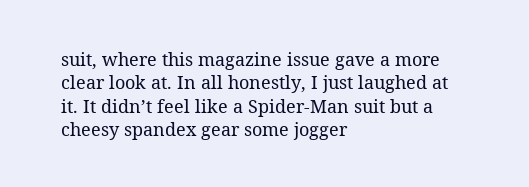suit, where this magazine issue gave a more clear look at. In all honestly, I just laughed at it. It didn’t feel like a Spider-Man suit but a cheesy spandex gear some jogger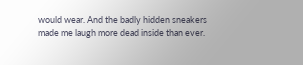would wear. And the badly hidden sneakers made me laugh more dead inside than ever.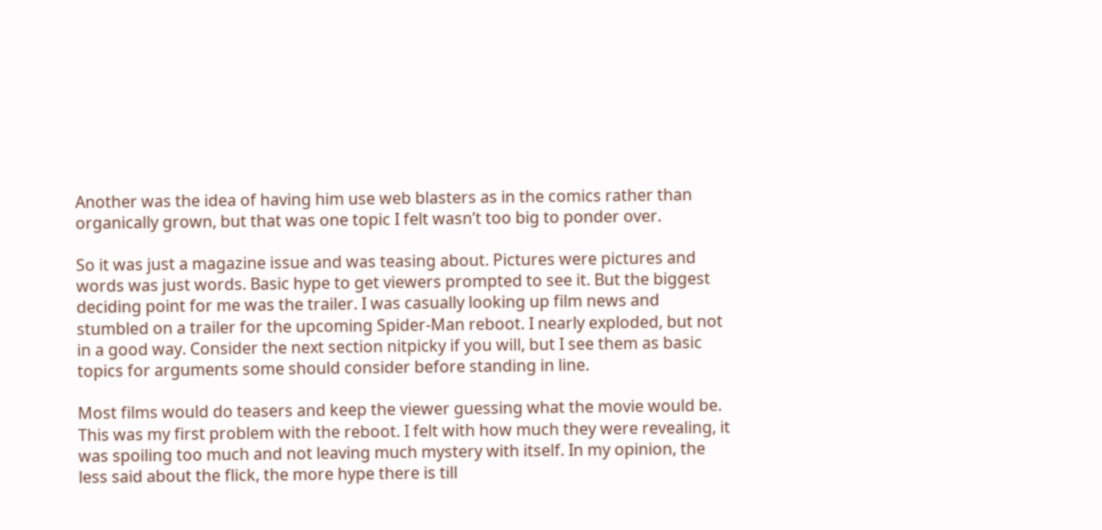Another was the idea of having him use web blasters as in the comics rather than organically grown, but that was one topic I felt wasn’t too big to ponder over.

So it was just a magazine issue and was teasing about. Pictures were pictures and words was just words. Basic hype to get viewers prompted to see it. But the biggest deciding point for me was the trailer. I was casually looking up film news and stumbled on a trailer for the upcoming Spider-Man reboot. I nearly exploded, but not in a good way. Consider the next section nitpicky if you will, but I see them as basic topics for arguments some should consider before standing in line.

Most films would do teasers and keep the viewer guessing what the movie would be. This was my first problem with the reboot. I felt with how much they were revealing, it was spoiling too much and not leaving much mystery with itself. In my opinion, the less said about the flick, the more hype there is till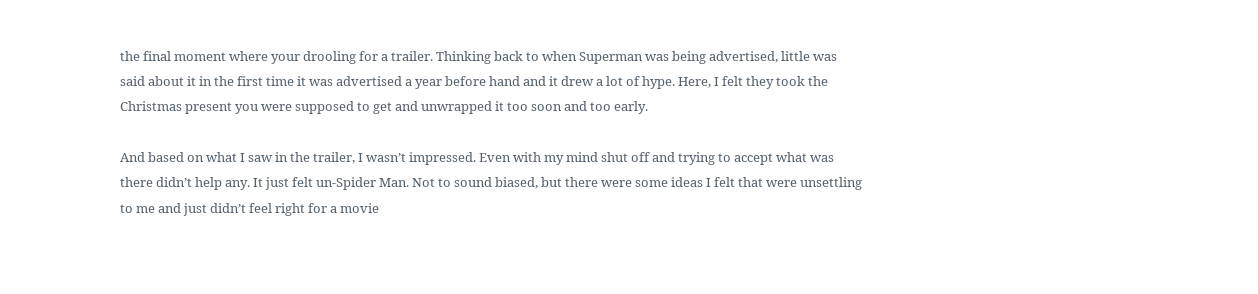the final moment where your drooling for a trailer. Thinking back to when Superman was being advertised, little was said about it in the first time it was advertised a year before hand and it drew a lot of hype. Here, I felt they took the Christmas present you were supposed to get and unwrapped it too soon and too early.

And based on what I saw in the trailer, I wasn’t impressed. Even with my mind shut off and trying to accept what was there didn’t help any. It just felt un-Spider Man. Not to sound biased, but there were some ideas I felt that were unsettling to me and just didn’t feel right for a movie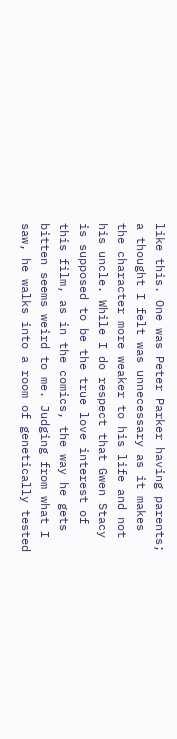like this. One was Peter Parker having parents; a thought I felt was unnecessary as it makes the character more weaker to his life and not his uncle. While I do respect that Gwen Stacy is supposed to be the true love interest of this film, as in the comics, the way he gets bitten seems weird to me. Judging from what I saw, he walks into a room of genetically tested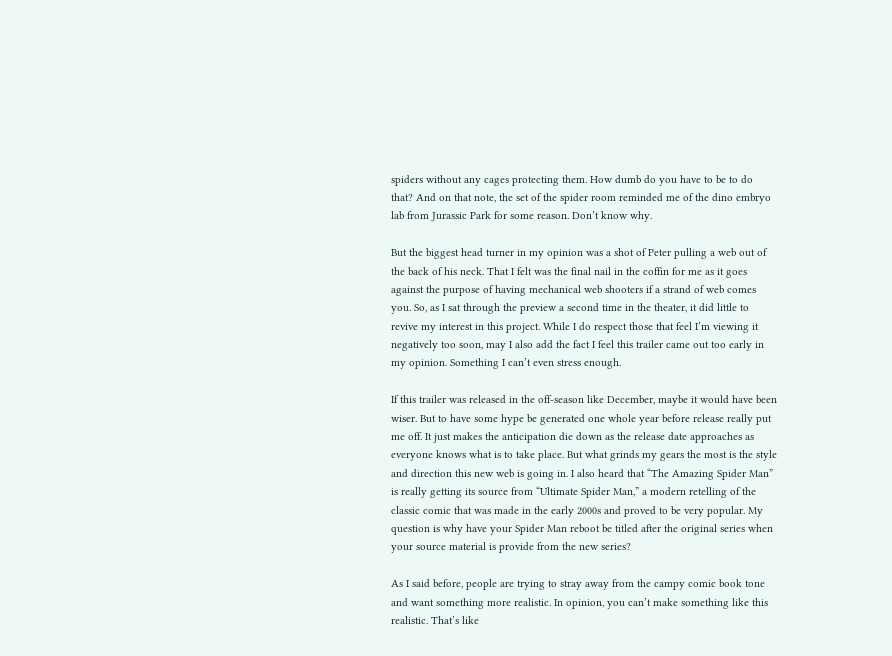spiders without any cages protecting them. How dumb do you have to be to do that? And on that note, the set of the spider room reminded me of the dino embryo lab from Jurassic Park for some reason. Don’t know why.

But the biggest head turner in my opinion was a shot of Peter pulling a web out of the back of his neck. That I felt was the final nail in the coffin for me as it goes against the purpose of having mechanical web shooters if a strand of web comes you. So, as I sat through the preview a second time in the theater, it did little to revive my interest in this project. While I do respect those that feel I’m viewing it negatively too soon, may I also add the fact I feel this trailer came out too early in my opinion. Something I can’t even stress enough.

If this trailer was released in the off-season like December, maybe it would have been wiser. But to have some hype be generated one whole year before release really put me off. It just makes the anticipation die down as the release date approaches as everyone knows what is to take place. But what grinds my gears the most is the style and direction this new web is going in. I also heard that “The Amazing Spider Man” is really getting its source from “Ultimate Spider Man,” a modern retelling of the classic comic that was made in the early 2000s and proved to be very popular. My question is why have your Spider Man reboot be titled after the original series when your source material is provide from the new series?

As I said before, people are trying to stray away from the campy comic book tone and want something more realistic. In opinion, you can’t make something like this realistic. That’s like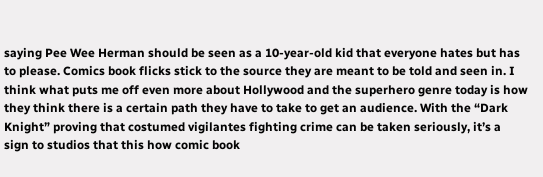saying Pee Wee Herman should be seen as a 10-year-old kid that everyone hates but has to please. Comics book flicks stick to the source they are meant to be told and seen in. I think what puts me off even more about Hollywood and the superhero genre today is how they think there is a certain path they have to take to get an audience. With the “Dark Knight” proving that costumed vigilantes fighting crime can be taken seriously, it’s a sign to studios that this how comic book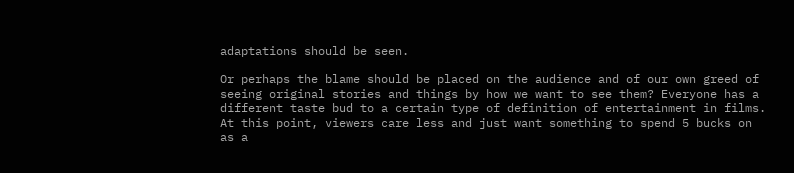adaptations should be seen.

Or perhaps the blame should be placed on the audience and of our own greed of seeing original stories and things by how we want to see them? Everyone has a different taste bud to a certain type of definition of entertainment in films. At this point, viewers care less and just want something to spend 5 bucks on as a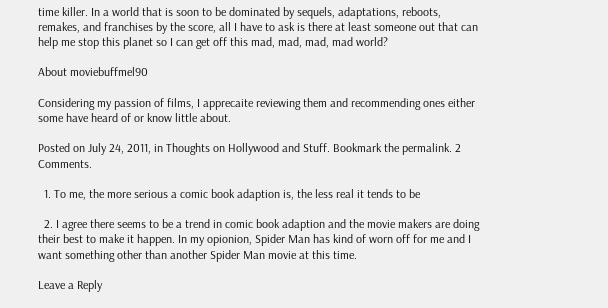time killer. In a world that is soon to be dominated by sequels, adaptations, reboots, remakes, and franchises by the score, all I have to ask is there at least someone out that can help me stop this planet so I can get off this mad, mad, mad, mad world?

About moviebuffmel90

Considering my passion of films, I apprecaite reviewing them and recommending ones either some have heard of or know little about.

Posted on July 24, 2011, in Thoughts on Hollywood and Stuff. Bookmark the permalink. 2 Comments.

  1. To me, the more serious a comic book adaption is, the less real it tends to be

  2. I agree there seems to be a trend in comic book adaption and the movie makers are doing their best to make it happen. In my opionion, Spider Man has kind of worn off for me and I want something other than another Spider Man movie at this time.

Leave a Reply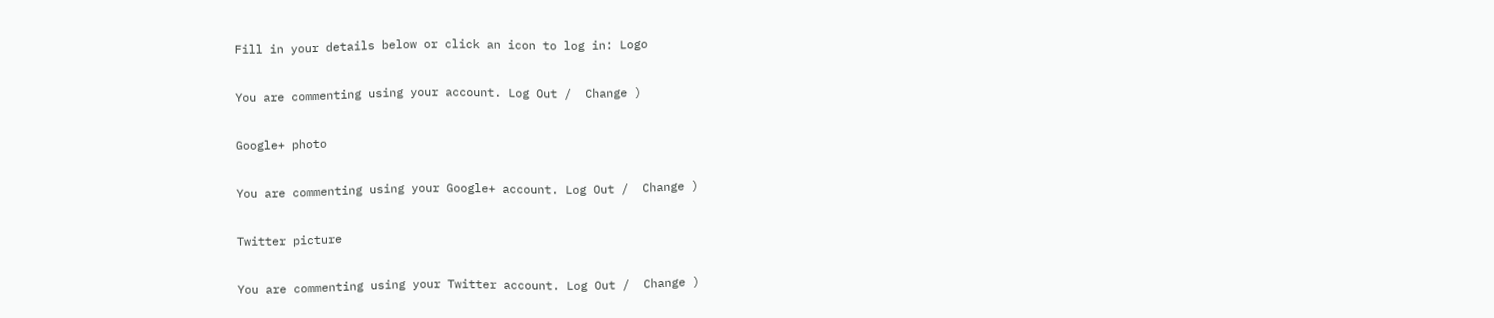Fill in your details below or click an icon to log in: Logo

You are commenting using your account. Log Out /  Change )

Google+ photo

You are commenting using your Google+ account. Log Out /  Change )

Twitter picture

You are commenting using your Twitter account. Log Out /  Change )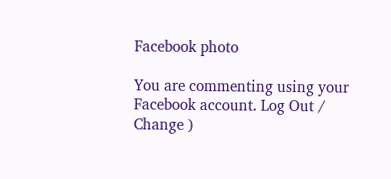Facebook photo

You are commenting using your Facebook account. Log Out /  Change )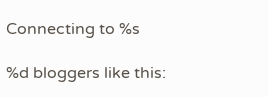Connecting to %s

%d bloggers like this: